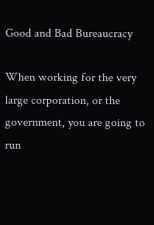Good and Bad Bureaucracy

When working for the very large corporation, or the government, you are going to run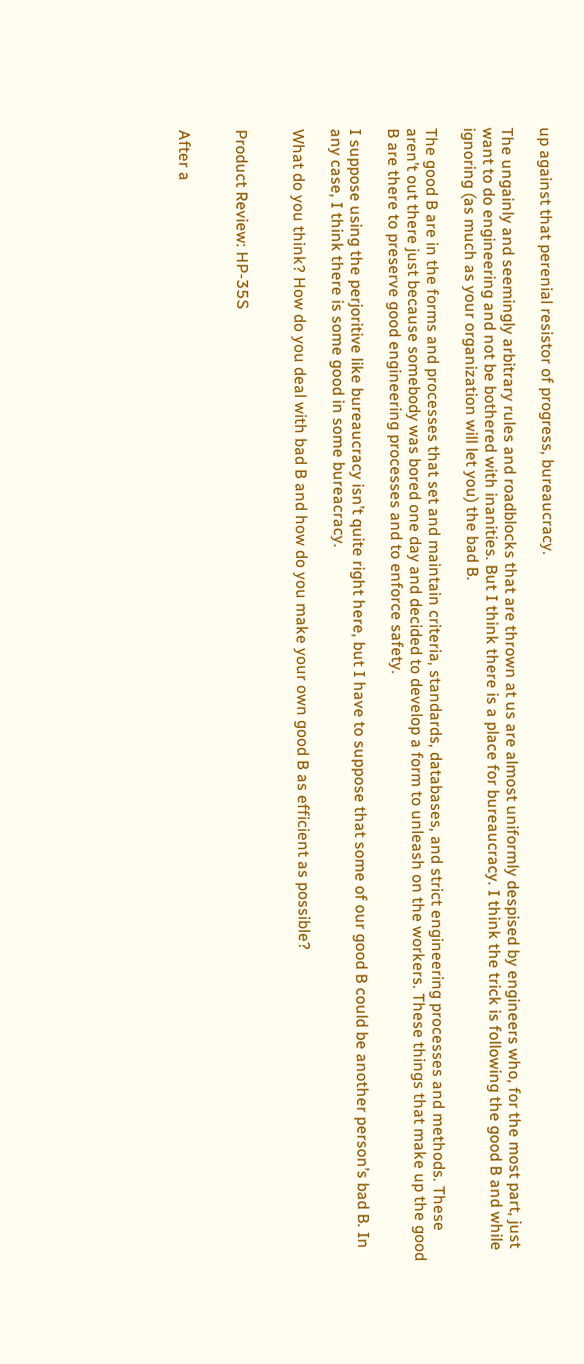up against that perenial resistor of progress, bureaucracy.

The ungainly and seemingly arbitrary rules and roadblocks that are thrown at us are almost uniformly despised by engineers who, for the most part, just want to do engineering and not be bothered with inanities. But I think there is a place for bureaucracy. I think the trick is following the good B and while ignoring (as much as your organization will let you) the bad B.

The good B are in the forms and processes that set and maintain criteria, standards, databases, and strict engineering processes and methods. These aren’t out there just because somebody was bored one day and decided to develop a form to unleash on the workers. These things that make up the good B are there to preserve good engineering processes and to enforce safety.

I suppose using the perjoritive like bureaucracy isn’t quite right here, but I have to suppose that some of our good B could be another person’s bad B. In any case, I think there is some good in some bureacracy.

What do you think? How do you deal with bad B and how do you make your own good B as efficient as possible?


Product Review: HP-35S


After a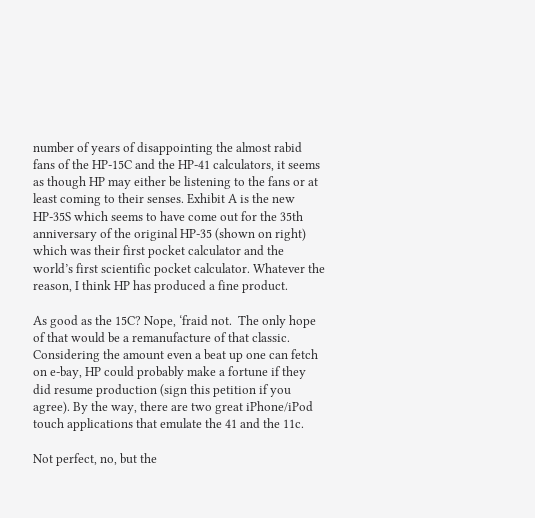number of years of disappointing the almost rabid fans of the HP-15C and the HP-41 calculators, it seems as though HP may either be listening to the fans or at least coming to their senses. Exhibit A is the new HP-35S which seems to have come out for the 35th anniversary of the original HP-35 (shown on right) which was their first pocket calculator and the world’s first scientific pocket calculator. Whatever the reason, I think HP has produced a fine product.

As good as the 15C? Nope, ‘fraid not.  The only hope of that would be a remanufacture of that classic. Considering the amount even a beat up one can fetch on e-bay, HP could probably make a fortune if they did resume production (sign this petition if you agree). By the way, there are two great iPhone/iPod touch applications that emulate the 41 and the 11c.

Not perfect, no, but the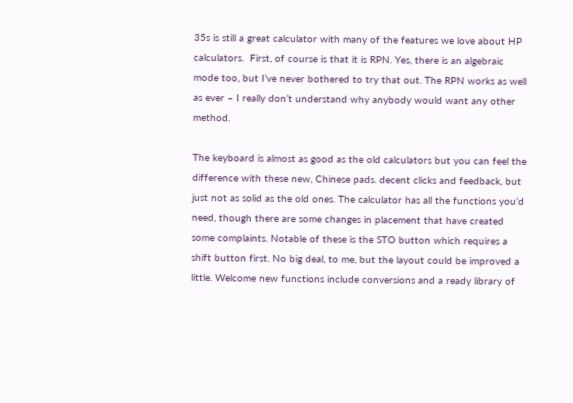35s is still a great calculator with many of the features we love about HP calculators.  First, of course is that it is RPN. Yes, there is an algebraic mode too, but I’ve never bothered to try that out. The RPN works as well as ever – I really don’t understand why anybody would want any other method.

The keyboard is almost as good as the old calculators but you can feel the difference with these new, Chinese pads. decent clicks and feedback, but just not as solid as the old ones. The calculator has all the functions you’d need, though there are some changes in placement that have created some complaints. Notable of these is the STO button which requires a shift button first. No big deal, to me, but the layout could be improved a little. Welcome new functions include conversions and a ready library of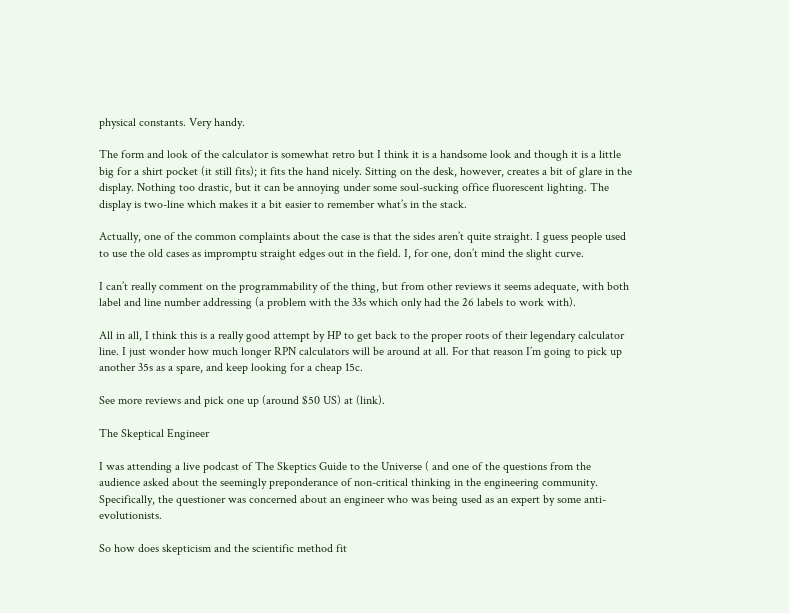physical constants. Very handy.

The form and look of the calculator is somewhat retro but I think it is a handsome look and though it is a little big for a shirt pocket (it still fits); it fits the hand nicely. Sitting on the desk, however, creates a bit of glare in the display. Nothing too drastic, but it can be annoying under some soul-sucking office fluorescent lighting. The display is two-line which makes it a bit easier to remember what’s in the stack.

Actually, one of the common complaints about the case is that the sides aren’t quite straight. I guess people used to use the old cases as impromptu straight edges out in the field. I, for one, don’t mind the slight curve.

I can’t really comment on the programmability of the thing, but from other reviews it seems adequate, with both label and line number addressing (a problem with the 33s which only had the 26 labels to work with).

All in all, I think this is a really good attempt by HP to get back to the proper roots of their legendary calculator line. I just wonder how much longer RPN calculators will be around at all. For that reason I’m going to pick up another 35s as a spare, and keep looking for a cheap 15c.

See more reviews and pick one up (around $50 US) at (link).

The Skeptical Engineer

I was attending a live podcast of The Skeptics Guide to the Universe ( and one of the questions from the audience asked about the seemingly preponderance of non-critical thinking in the engineering community. Specifically, the questioner was concerned about an engineer who was being used as an expert by some anti-evolutionists.

So how does skepticism and the scientific method fit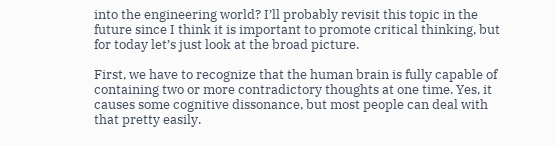into the engineering world? I’ll probably revisit this topic in the future since I think it is important to promote critical thinking, but for today let’s just look at the broad picture.

First, we have to recognize that the human brain is fully capable of containing two or more contradictory thoughts at one time. Yes, it causes some cognitive dissonance, but most people can deal with that pretty easily.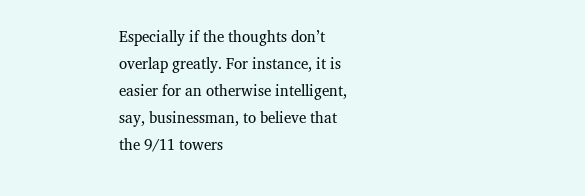Especially if the thoughts don’t overlap greatly. For instance, it is easier for an otherwise intelligent, say, businessman, to believe that the 9/11 towers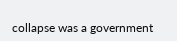collapse was a government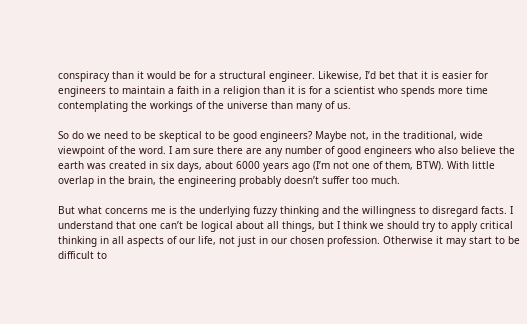conspiracy than it would be for a structural engineer. Likewise, I’d bet that it is easier for engineers to maintain a faith in a religion than it is for a scientist who spends more time contemplating the workings of the universe than many of us.

So do we need to be skeptical to be good engineers? Maybe not, in the traditional, wide viewpoint of the word. I am sure there are any number of good engineers who also believe the earth was created in six days, about 6000 years ago (I’m not one of them, BTW). With little overlap in the brain, the engineering probably doesn’t suffer too much.

But what concerns me is the underlying fuzzy thinking and the willingness to disregard facts. I understand that one can’t be logical about all things, but I think we should try to apply critical thinking in all aspects of our life, not just in our chosen profession. Otherwise it may start to be difficult to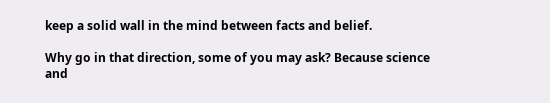keep a solid wall in the mind between facts and belief.

Why go in that direction, some of you may ask? Because science and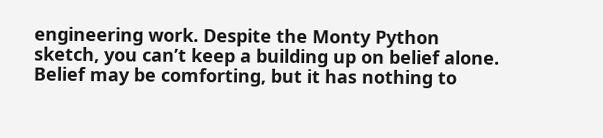engineering work. Despite the Monty Python sketch, you can’t keep a building up on belief alone. Belief may be comforting, but it has nothing to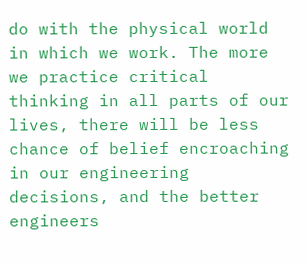do with the physical world in which we work. The more we practice critical thinking in all parts of our lives, there will be less chance of belief encroaching in our engineering decisions, and the better engineers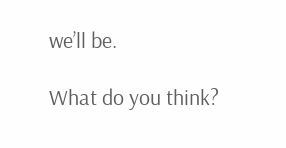we’ll be.

What do you think?